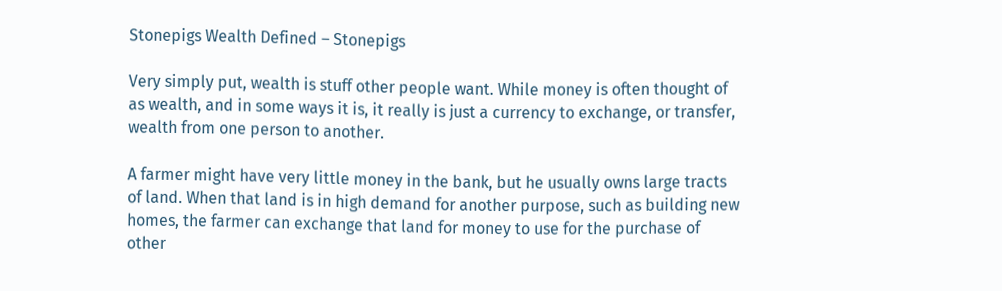Stonepigs Wealth Defined – Stonepigs

Very simply put, wealth is stuff other people want. While money is often thought of as wealth, and in some ways it is, it really is just a currency to exchange, or transfer, wealth from one person to another.

A farmer might have very little money in the bank, but he usually owns large tracts of land. When that land is in high demand for another purpose, such as building new homes, the farmer can exchange that land for money to use for the purchase of other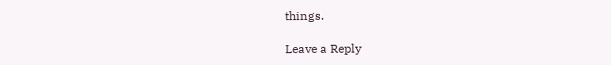things.

Leave a Reply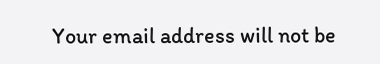Your email address will not be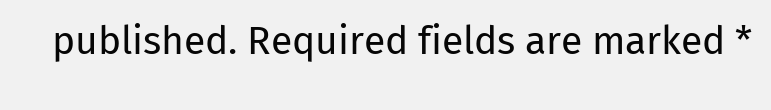published. Required fields are marked *